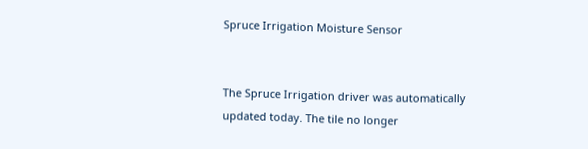Spruce Irrigation Moisture Sensor


The Spruce Irrigation driver was automatically updated today. The tile no longer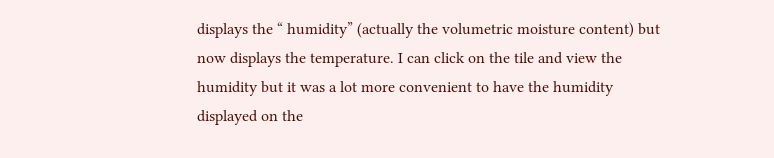displays the “ humidity” (actually the volumetric moisture content) but now displays the temperature. I can click on the tile and view the humidity but it was a lot more convenient to have the humidity displayed on the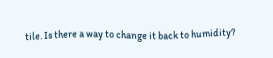tile. Is there a way to change it back to humidity?